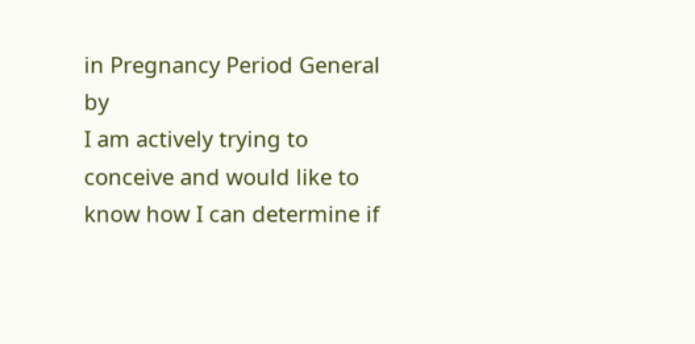in Pregnancy Period General by
I am actively trying to conceive and would like to know how I can determine if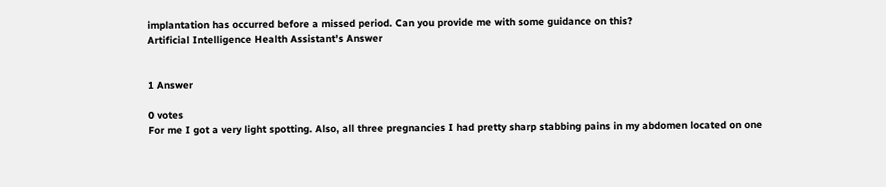implantation has occurred before a missed period. Can you provide me with some guidance on this?
Artificial Intelligence Health Assistant's Answer


1 Answer

0 votes
For me I got a very light spotting. Also, all three pregnancies I had pretty sharp stabbing pains in my abdomen located on one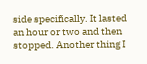side specifically. It lasted an hour or two and then stopped. Another thing I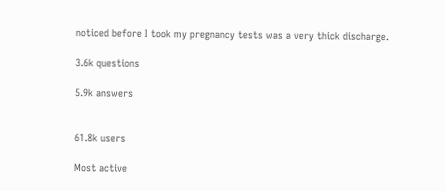noticed before I took my pregnancy tests was a very thick discharge.

3.6k questions

5.9k answers


61.8k users

Most active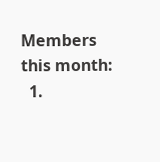Members
this month:
  1.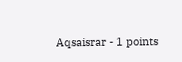Aqsaisrar - 1 points